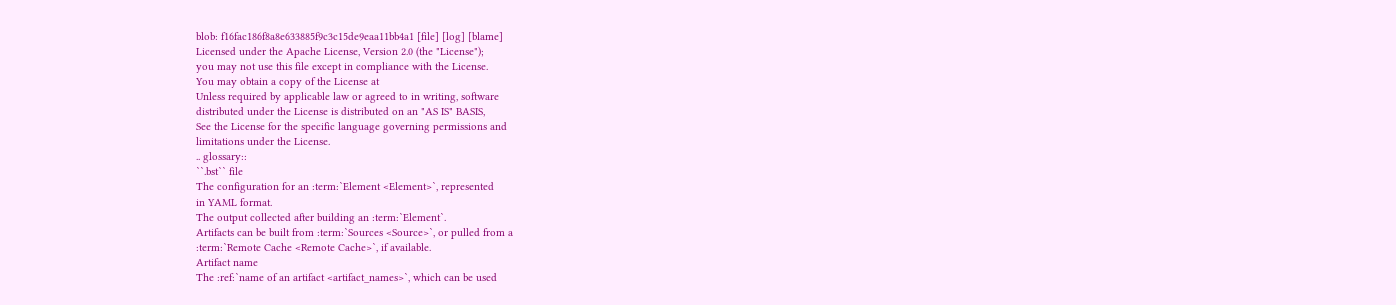blob: f16fac186f8a8e633885f9c3c15de9eaa11bb4a1 [file] [log] [blame]
Licensed under the Apache License, Version 2.0 (the "License");
you may not use this file except in compliance with the License.
You may obtain a copy of the License at
Unless required by applicable law or agreed to in writing, software
distributed under the License is distributed on an "AS IS" BASIS,
See the License for the specific language governing permissions and
limitations under the License.
.. glossary::
``.bst`` file
The configuration for an :term:`Element <Element>`, represented
in YAML format.
The output collected after building an :term:`Element`.
Artifacts can be built from :term:`Sources <Source>`, or pulled from a
:term:`Remote Cache <Remote Cache>`, if available.
Artifact name
The :ref:`name of an artifact <artifact_names>`, which can be used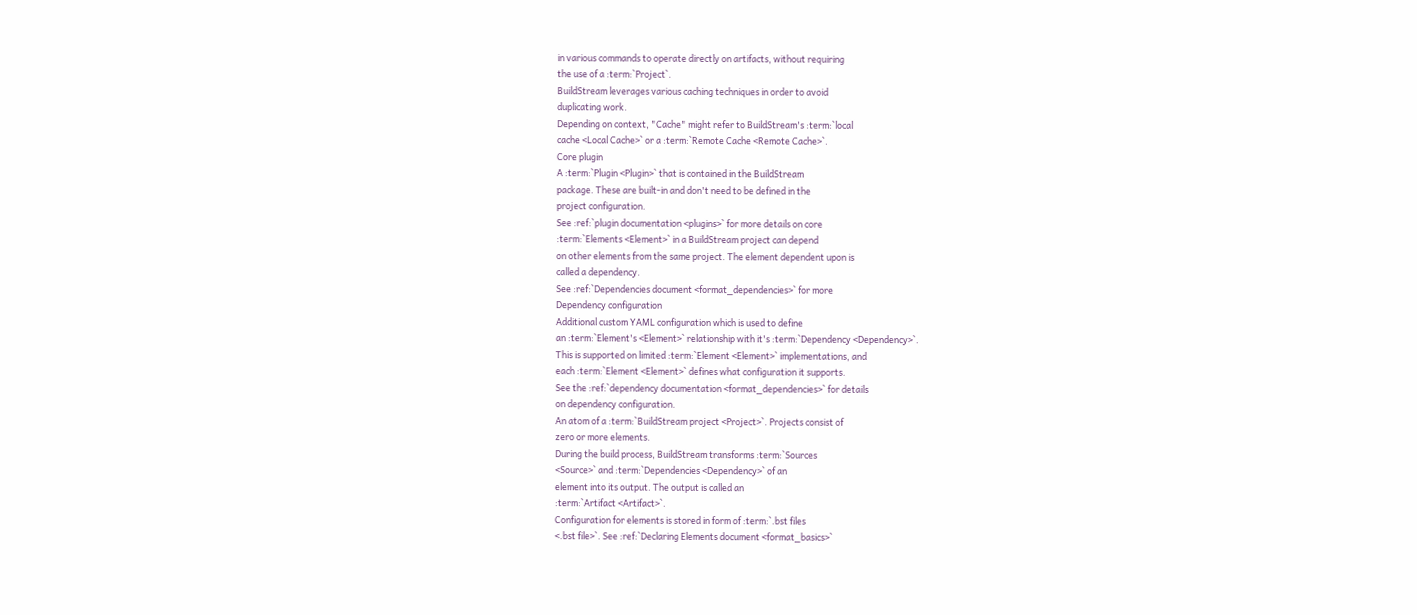in various commands to operate directly on artifacts, without requiring
the use of a :term:`Project`.
BuildStream leverages various caching techniques in order to avoid
duplicating work.
Depending on context, "Cache" might refer to BuildStream's :term:`local
cache <Local Cache>` or a :term:`Remote Cache <Remote Cache>`.
Core plugin
A :term:`Plugin <Plugin>` that is contained in the BuildStream
package. These are built-in and don't need to be defined in the
project configuration.
See :ref:`plugin documentation <plugins>` for more details on core
:term:`Elements <Element>` in a BuildStream project can depend
on other elements from the same project. The element dependent upon is
called a dependency.
See :ref:`Dependencies document <format_dependencies>` for more
Dependency configuration
Additional custom YAML configuration which is used to define
an :term:`Element's <Element>` relationship with it's :term:`Dependency <Dependency>`.
This is supported on limited :term:`Element <Element>` implementations, and
each :term:`Element <Element>` defines what configuration it supports.
See the :ref:`dependency documentation <format_dependencies>` for details
on dependency configuration.
An atom of a :term:`BuildStream project <Project>`. Projects consist of
zero or more elements.
During the build process, BuildStream transforms :term:`Sources
<Source>` and :term:`Dependencies <Dependency>` of an
element into its output. The output is called an
:term:`Artifact <Artifact>`.
Configuration for elements is stored in form of :term:`.bst files
<.bst file>`. See :ref:`Declaring Elements document <format_basics>`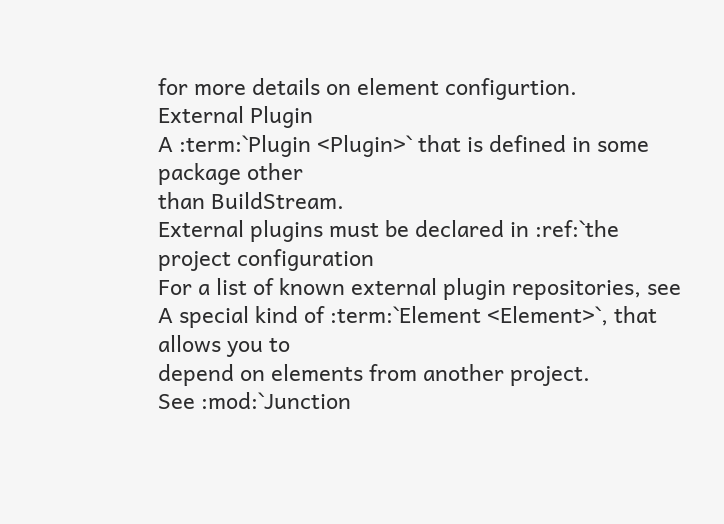for more details on element configurtion.
External Plugin
A :term:`Plugin <Plugin>` that is defined in some package other
than BuildStream.
External plugins must be declared in :ref:`the project configuration
For a list of known external plugin repositories, see
A special kind of :term:`Element <Element>`, that allows you to
depend on elements from another project.
See :mod:`Junction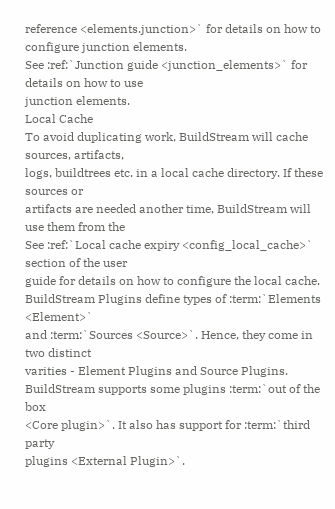reference <elements.junction>` for details on how to
configure junction elements.
See :ref:`Junction guide <junction_elements>` for details on how to use
junction elements.
Local Cache
To avoid duplicating work, BuildStream will cache sources, artifacts,
logs, buildtrees etc. in a local cache directory. If these sources or
artifacts are needed another time, BuildStream will use them from the
See :ref:`Local cache expiry <config_local_cache>` section of the user
guide for details on how to configure the local cache.
BuildStream Plugins define types of :term:`Elements <Element>`
and :term:`Sources <Source>`. Hence, they come in two distinct
varities - Element Plugins and Source Plugins.
BuildStream supports some plugins :term:`out of the box
<Core plugin>`. It also has support for :term:`third party
plugins <External Plugin>`.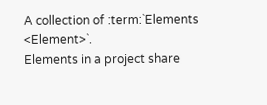A collection of :term:`Elements <Element>`.
Elements in a project share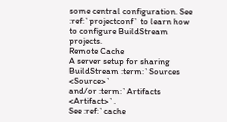some central configuration. See
:ref:`projectconf` to learn how to configure BuildStream projects.
Remote Cache
A server setup for sharing BuildStream :term:`Sources <Source>`
and/or :term:`Artifacts <Artifact>`.
See :ref:`cache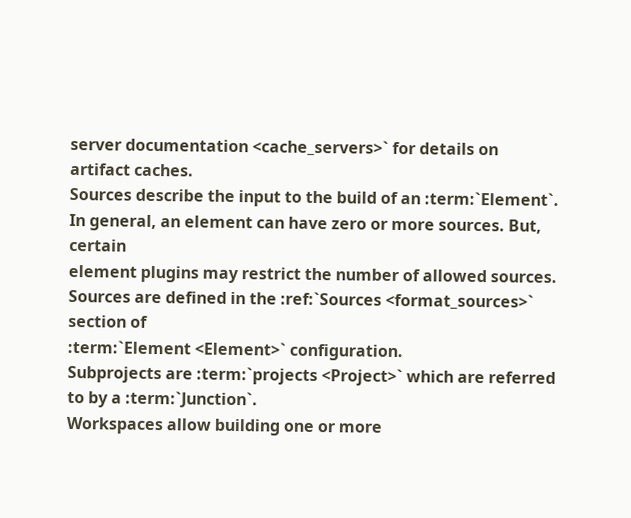server documentation <cache_servers>` for details on
artifact caches.
Sources describe the input to the build of an :term:`Element`.
In general, an element can have zero or more sources. But, certain
element plugins may restrict the number of allowed sources.
Sources are defined in the :ref:`Sources <format_sources>` section of
:term:`Element <Element>` configuration.
Subprojects are :term:`projects <Project>` which are referred
to by a :term:`Junction`.
Workspaces allow building one or more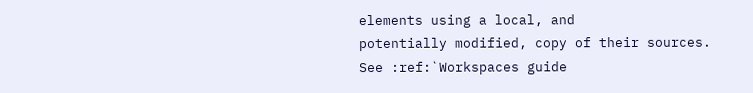elements using a local, and
potentially modified, copy of their sources.
See :ref:`Workspaces guide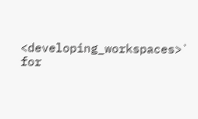<developing_workspaces>` for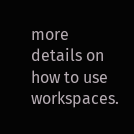more details on
how to use workspaces.